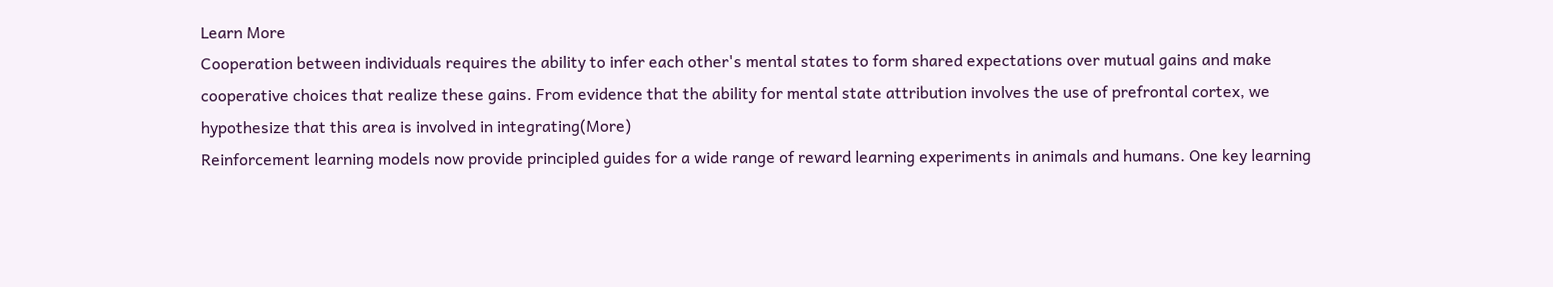Learn More
Cooperation between individuals requires the ability to infer each other's mental states to form shared expectations over mutual gains and make cooperative choices that realize these gains. From evidence that the ability for mental state attribution involves the use of prefrontal cortex, we hypothesize that this area is involved in integrating(More)
Reinforcement learning models now provide principled guides for a wide range of reward learning experiments in animals and humans. One key learning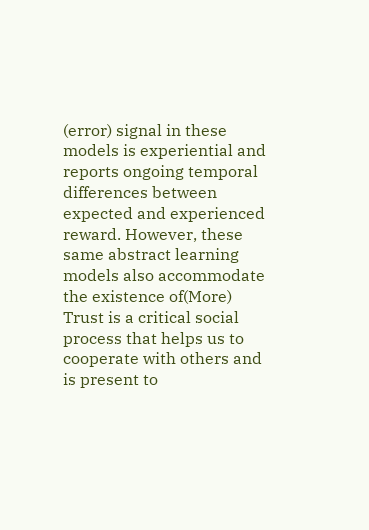(error) signal in these models is experiential and reports ongoing temporal differences between expected and experienced reward. However, these same abstract learning models also accommodate the existence of(More)
Trust is a critical social process that helps us to cooperate with others and is present to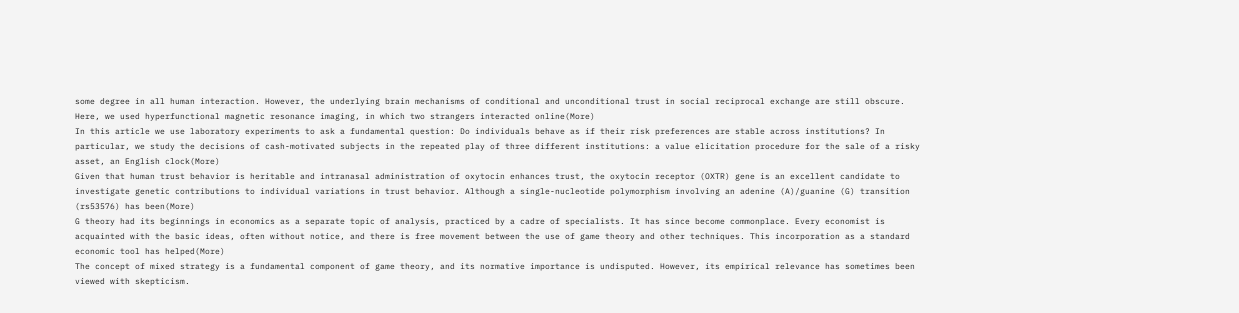some degree in all human interaction. However, the underlying brain mechanisms of conditional and unconditional trust in social reciprocal exchange are still obscure. Here, we used hyperfunctional magnetic resonance imaging, in which two strangers interacted online(More)
In this article we use laboratory experiments to ask a fundamental question: Do individuals behave as if their risk preferences are stable across institutions? In particular, we study the decisions of cash-motivated subjects in the repeated play of three different institutions: a value elicitation procedure for the sale of a risky asset, an English clock(More)
Given that human trust behavior is heritable and intranasal administration of oxytocin enhances trust, the oxytocin receptor (OXTR) gene is an excellent candidate to investigate genetic contributions to individual variations in trust behavior. Although a single-nucleotide polymorphism involving an adenine (A)/guanine (G) transition (rs53576) has been(More)
G theory had its beginnings in economics as a separate topic of analysis, practiced by a cadre of specialists. It has since become commonplace. Every economist is acquainted with the basic ideas, often without notice, and there is free movement between the use of game theory and other techniques. This incorporation as a standard economic tool has helped(More)
The concept of mixed strategy is a fundamental component of game theory, and its normative importance is undisputed. However, its empirical relevance has sometimes been viewed with skepticism.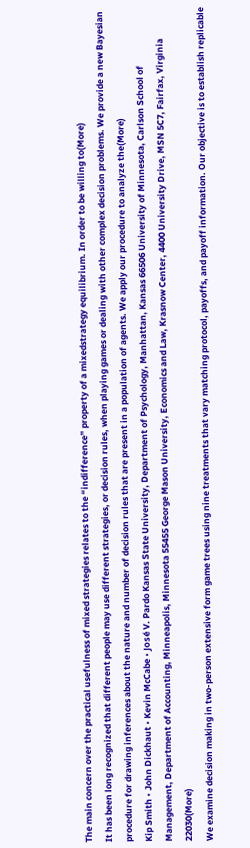The main concern over the practical usefulness of mixed strategies relates to the “indifference” property of a mixedstrategy equilibrium. In order to be willing to(More)
It has been long recognized that different people may use different strategies, or decision rules, when playing games or dealing with other complex decision problems. We provide a new Bayesian procedure for drawing inferences about the nature and number of decision rules that are present in a population of agents. We apply our procedure to analyze the(More)
Kip Smith • John Dickhaut • Kevin McCabe • José V. Pardo Kansas State University, Department of Psychology, Manhattan, Kansas 66506 University of Minnesota, Carlson School of Management, Department of Accounting, Minneapolis, Minnesota 55455 George Mason University, Economics and Law, Krasnow Center, 4400 University Drive, MSN 5C7, Fairfax, Virginia 22030(More)
We examine decision making in two-person extensive form game trees using nine treatments that vary matching protocol, payoffs, and payoff information. Our objective is to establish replicable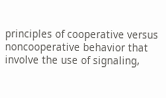principles of cooperative versus noncooperative behavior that involve the use of signaling,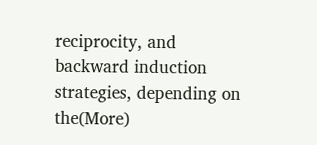reciprocity, and backward induction strategies, depending on the(More)